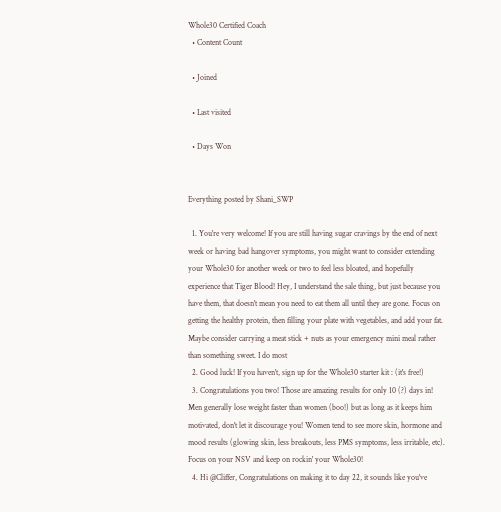Whole30 Certified Coach
  • Content Count

  • Joined

  • Last visited

  • Days Won


Everything posted by Shani_SWP

  1. You're very welcome! If you are still having sugar cravings by the end of next week or having bad hangover symptoms, you might want to consider extending your Whole30 for another week or two to feel less bloated, and hopefully experience that Tiger Blood! Hey, I understand the sale thing, but just because you have them, that doesn't mean you need to eat them all until they are gone. Focus on getting the healthy protein, then filling your plate with vegetables, and add your fat. Maybe consider carrying a meat stick + nuts as your emergency mini meal rather than something sweet. I do most
  2. Good luck! If you haven't, sign up for the Whole30 starter kit : (it's free!)
  3. Congratulations you two! Those are amazing results for only 10 (?) days in! Men generally lose weight faster than women (boo!) but as long as it keeps him motivated, don't let it discourage you! Women tend to see more skin, hormone and mood results (glowing skin, less breakouts, less PMS symptoms, less irritable, etc). Focus on your NSV and keep on rockin' your Whole30!
  4. Hi @Cliffer, Congratulations on making it to day 22, it sounds like you've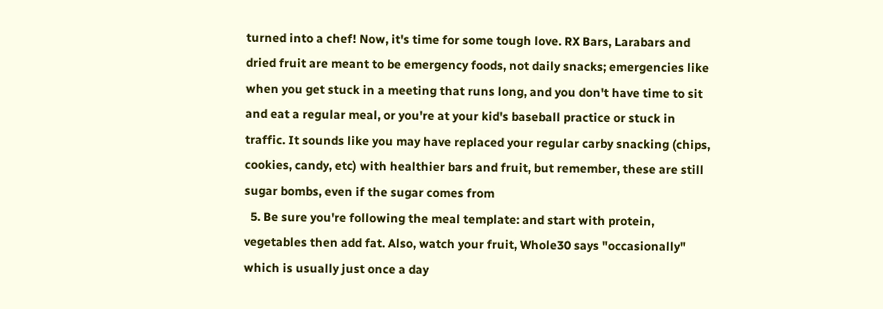turned into a chef! Now, it's time for some tough love. RX Bars, Larabars and dried fruit are meant to be emergency foods, not daily snacks; emergencies like when you get stuck in a meeting that runs long, and you don't have time to sit and eat a regular meal, or you're at your kid's baseball practice or stuck in traffic. It sounds like you may have replaced your regular carby snacking (chips, cookies, candy, etc) with healthier bars and fruit, but remember, these are still sugar bombs, even if the sugar comes from
  5. Be sure you're following the meal template: and start with protein, vegetables then add fat. Also, watch your fruit, Whole30 says "occasionally" which is usually just once a day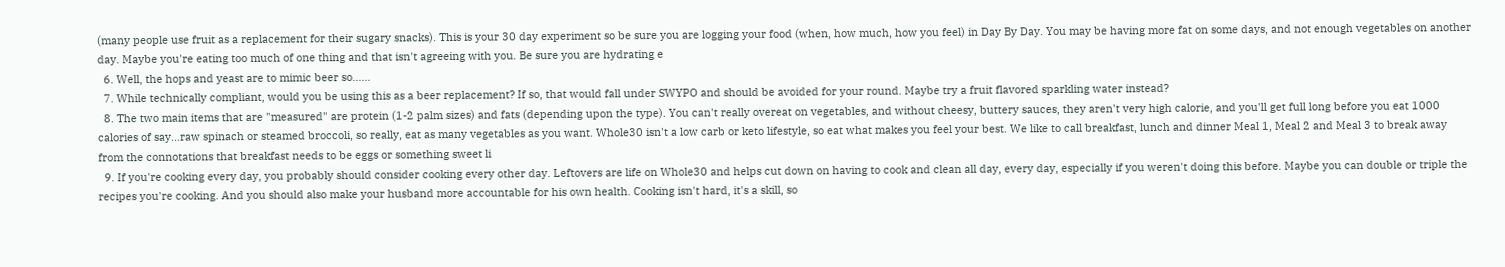(many people use fruit as a replacement for their sugary snacks). This is your 30 day experiment so be sure you are logging your food (when, how much, how you feel) in Day By Day. You may be having more fat on some days, and not enough vegetables on another day. Maybe you're eating too much of one thing and that isn't agreeing with you. Be sure you are hydrating e
  6. Well, the hops and yeast are to mimic beer so......
  7. While technically compliant, would you be using this as a beer replacement? If so, that would fall under SWYPO and should be avoided for your round. Maybe try a fruit flavored sparkling water instead?
  8. The two main items that are "measured" are protein (1-2 palm sizes) and fats (depending upon the type). You can't really overeat on vegetables, and without cheesy, buttery sauces, they aren't very high calorie, and you'll get full long before you eat 1000 calories of say...raw spinach or steamed broccoli, so really, eat as many vegetables as you want. Whole30 isn't a low carb or keto lifestyle, so eat what makes you feel your best. We like to call breakfast, lunch and dinner Meal 1, Meal 2 and Meal 3 to break away from the connotations that breakfast needs to be eggs or something sweet li
  9. If you're cooking every day, you probably should consider cooking every other day. Leftovers are life on Whole30 and helps cut down on having to cook and clean all day, every day, especially if you weren't doing this before. Maybe you can double or triple the recipes you're cooking. And you should also make your husband more accountable for his own health. Cooking isn't hard, it's a skill, so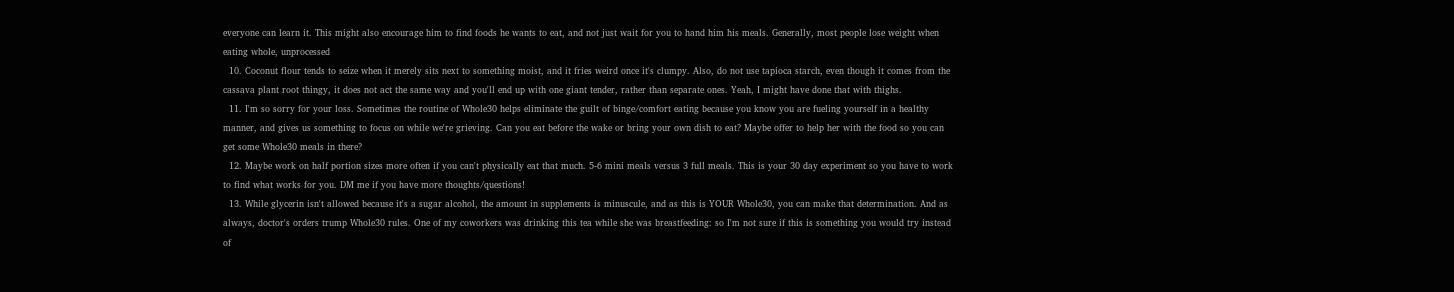everyone can learn it. This might also encourage him to find foods he wants to eat, and not just wait for you to hand him his meals. Generally, most people lose weight when eating whole, unprocessed
  10. Coconut flour tends to seize when it merely sits next to something moist, and it fries weird once it's clumpy. Also, do not use tapioca starch, even though it comes from the cassava plant root thingy, it does not act the same way and you'll end up with one giant tender, rather than separate ones. Yeah, I might have done that with thighs.
  11. I'm so sorry for your loss. Sometimes the routine of Whole30 helps eliminate the guilt of binge/comfort eating because you know you are fueling yourself in a healthy manner, and gives us something to focus on while we're grieving. Can you eat before the wake or bring your own dish to eat? Maybe offer to help her with the food so you can get some Whole30 meals in there?
  12. Maybe work on half portion sizes more often if you can't physically eat that much. 5-6 mini meals versus 3 full meals. This is your 30 day experiment so you have to work to find what works for you. DM me if you have more thoughts/questions!
  13. While glycerin isn't allowed because it's a sugar alcohol, the amount in supplements is minuscule, and as this is YOUR Whole30, you can make that determination. And as always, doctor's orders trump Whole30 rules. One of my coworkers was drinking this tea while she was breastfeeding: so I'm not sure if this is something you would try instead of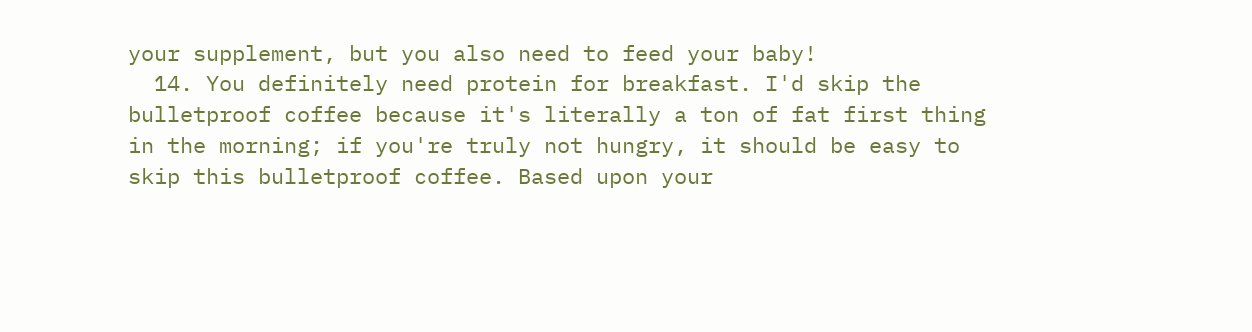your supplement, but you also need to feed your baby!
  14. You definitely need protein for breakfast. I'd skip the bulletproof coffee because it's literally a ton of fat first thing in the morning; if you're truly not hungry, it should be easy to skip this bulletproof coffee. Based upon your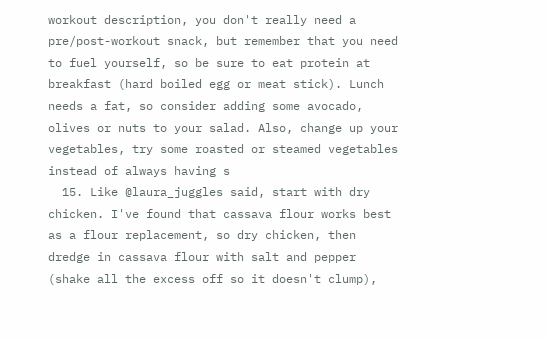workout description, you don't really need a pre/post-workout snack, but remember that you need to fuel yourself, so be sure to eat protein at breakfast (hard boiled egg or meat stick). Lunch needs a fat, so consider adding some avocado, olives or nuts to your salad. Also, change up your vegetables, try some roasted or steamed vegetables instead of always having s
  15. Like @laura_juggles said, start with dry chicken. I've found that cassava flour works best as a flour replacement, so dry chicken, then dredge in cassava flour with salt and pepper (shake all the excess off so it doesn't clump),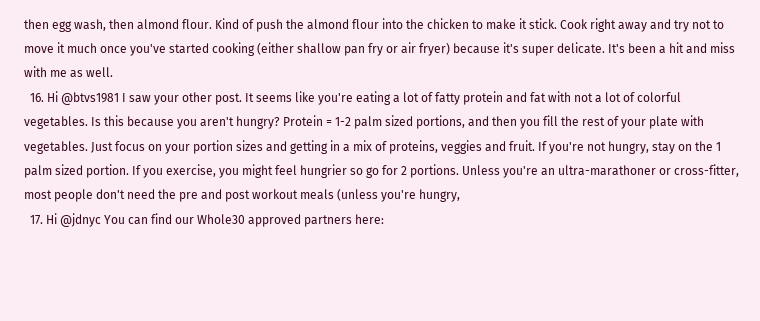then egg wash, then almond flour. Kind of push the almond flour into the chicken to make it stick. Cook right away and try not to move it much once you've started cooking (either shallow pan fry or air fryer) because it's super delicate. It's been a hit and miss with me as well.
  16. Hi @btvs1981 I saw your other post. It seems like you're eating a lot of fatty protein and fat with not a lot of colorful vegetables. Is this because you aren't hungry? Protein = 1-2 palm sized portions, and then you fill the rest of your plate with vegetables. Just focus on your portion sizes and getting in a mix of proteins, veggies and fruit. If you're not hungry, stay on the 1 palm sized portion. If you exercise, you might feel hungrier so go for 2 portions. Unless you're an ultra-marathoner or cross-fitter, most people don't need the pre and post workout meals (unless you're hungry,
  17. Hi @jdnyc You can find our Whole30 approved partners here: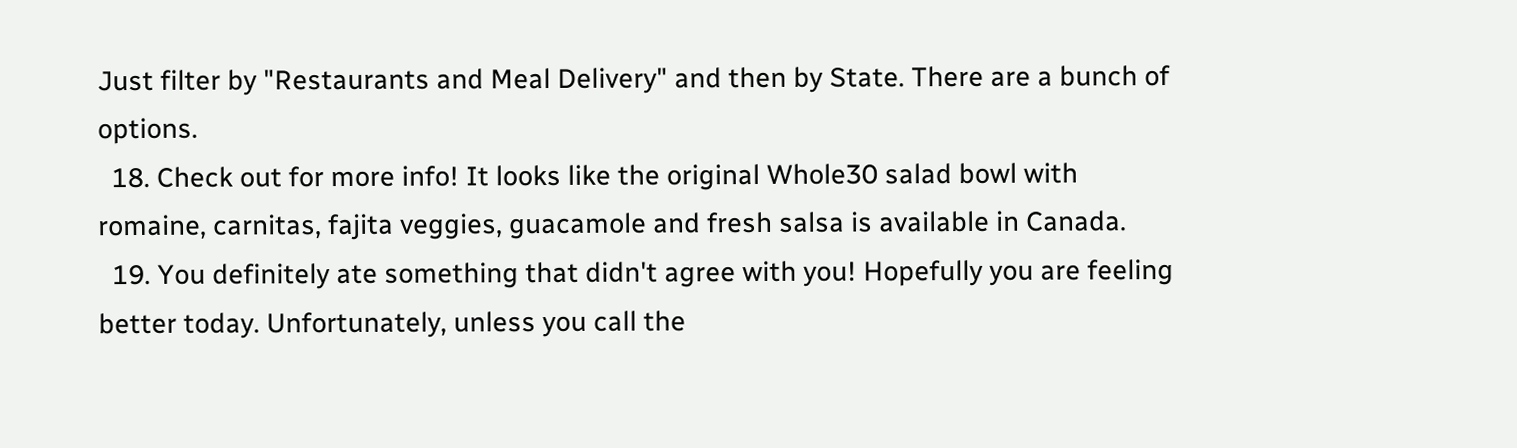Just filter by "Restaurants and Meal Delivery" and then by State. There are a bunch of options.
  18. Check out for more info! It looks like the original Whole30 salad bowl with romaine, carnitas, fajita veggies, guacamole and fresh salsa is available in Canada.
  19. You definitely ate something that didn't agree with you! Hopefully you are feeling better today. Unfortunately, unless you call the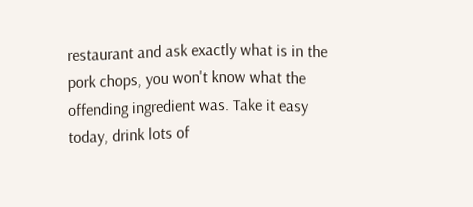restaurant and ask exactly what is in the pork chops, you won't know what the offending ingredient was. Take it easy today, drink lots of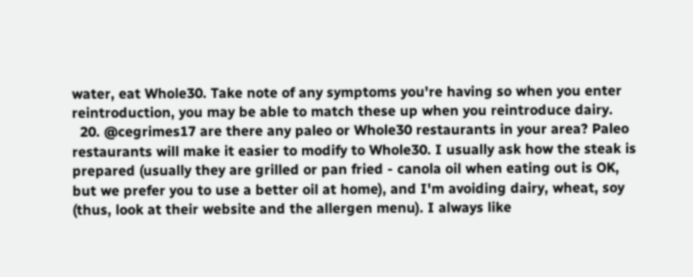water, eat Whole30. Take note of any symptoms you're having so when you enter reintroduction, you may be able to match these up when you reintroduce dairy.
  20. @cegrimes17 are there any paleo or Whole30 restaurants in your area? Paleo restaurants will make it easier to modify to Whole30. I usually ask how the steak is prepared (usually they are grilled or pan fried - canola oil when eating out is OK, but we prefer you to use a better oil at home), and I'm avoiding dairy, wheat, soy (thus, look at their website and the allergen menu). I always like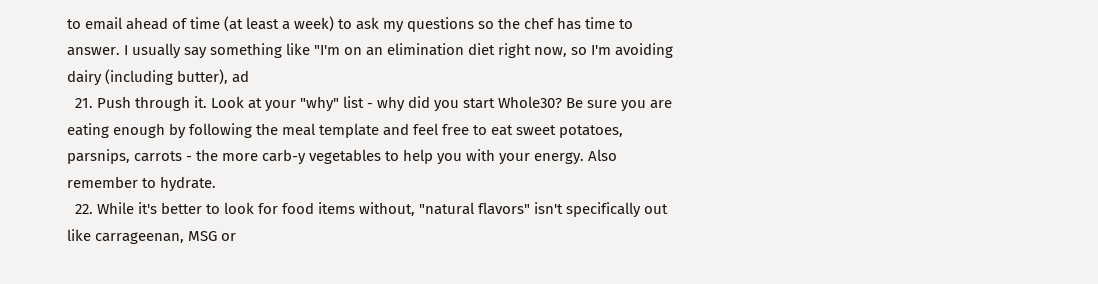to email ahead of time (at least a week) to ask my questions so the chef has time to answer. I usually say something like "I'm on an elimination diet right now, so I'm avoiding dairy (including butter), ad
  21. Push through it. Look at your "why" list - why did you start Whole30? Be sure you are eating enough by following the meal template and feel free to eat sweet potatoes, parsnips, carrots - the more carb-y vegetables to help you with your energy. Also remember to hydrate.
  22. While it's better to look for food items without, "natural flavors" isn't specifically out like carrageenan, MSG or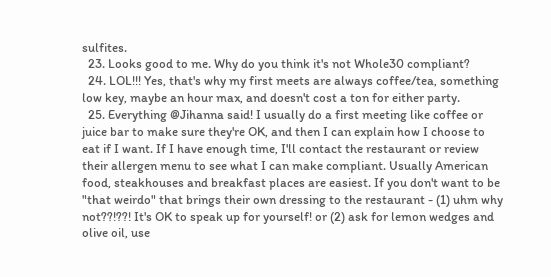sulfites.
  23. Looks good to me. Why do you think it's not Whole30 compliant?
  24. LOL!!! Yes, that's why my first meets are always coffee/tea, something low key, maybe an hour max, and doesn't cost a ton for either party.
  25. Everything @Jihanna said! I usually do a first meeting like coffee or juice bar to make sure they're OK, and then I can explain how I choose to eat if I want. If I have enough time, I'll contact the restaurant or review their allergen menu to see what I can make compliant. Usually American food, steakhouses and breakfast places are easiest. If you don't want to be "that weirdo" that brings their own dressing to the restaurant - (1) uhm why not??!??! It's OK to speak up for yourself! or (2) ask for lemon wedges and olive oil, use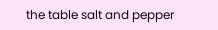the table salt and pepper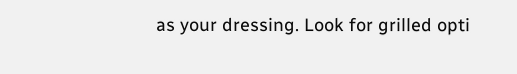as your dressing. Look for grilled opti